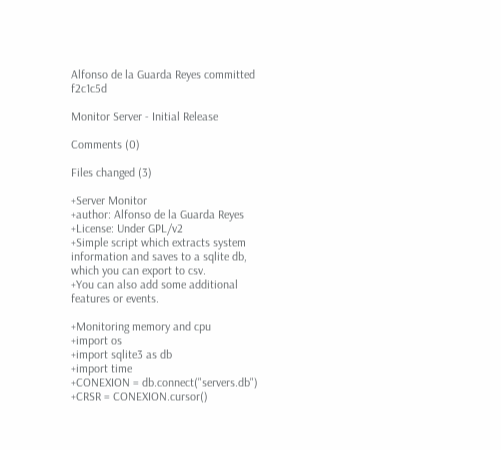Alfonso de la Guarda Reyes committed f2c1c5d

Monitor Server - Initial Release

Comments (0)

Files changed (3)

+Server Monitor
+author: Alfonso de la Guarda Reyes
+License: Under GPL/v2
+Simple script which extracts system information and saves to a sqlite db, which you can export to csv.
+You can also add some additional features or events.

+Monitoring memory and cpu
+import os
+import sqlite3 as db
+import time
+CONEXION = db.connect("servers.db")
+CRSR = CONEXION.cursor()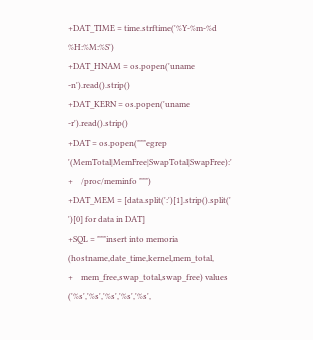+DAT_TIME = time.strftime('%Y-%m-%d %H:%M:%S')
+DAT_HNAM = os.popen('uname -n').read().strip()
+DAT_KERN = os.popen('uname -r').read().strip()
+DAT = os.popen("""egrep '(MemTotal|MemFree|SwapTotal|SwapFree):'
+    /proc/meminfo """)
+DAT_MEM = [data.split(':')[1].strip().split(' ')[0] for data in DAT]
+SQL = """insert into memoria (hostname,date_time,kernel,mem_total,
+    mem_free,swap_total,swap_free) values ('%s','%s','%s','%s','%s',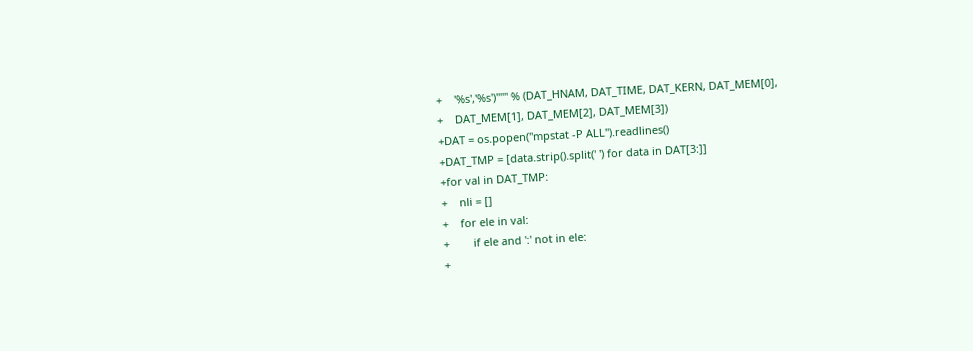+    '%s','%s')""" % (DAT_HNAM, DAT_TIME, DAT_KERN, DAT_MEM[0],
+    DAT_MEM[1], DAT_MEM[2], DAT_MEM[3])
+DAT = os.popen("mpstat -P ALL").readlines()
+DAT_TMP = [data.strip().split(' ') for data in DAT[3:]]
+for val in DAT_TMP:
+    nli = []
+    for ele in val:
+        if ele and ':' not in ele:
+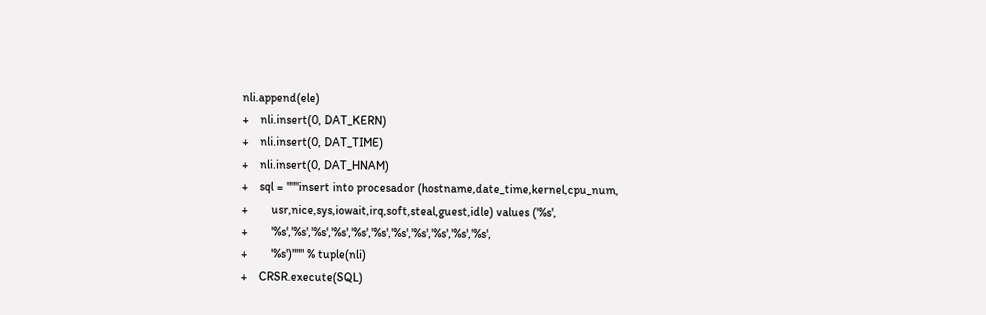nli.append(ele)
+    nli.insert(0, DAT_KERN)
+    nli.insert(0, DAT_TIME)
+    nli.insert(0, DAT_HNAM)
+    sql = """insert into procesador (hostname,date_time,kernel,cpu_num,
+        usr,nice,sys,iowait,irq,soft,steal,guest,idle) values ('%s',
+        '%s','%s','%s','%s','%s','%s','%s','%s','%s','%s','%s',
+        '%s')""" % tuple(nli)
+    CRSR.execute(SQL)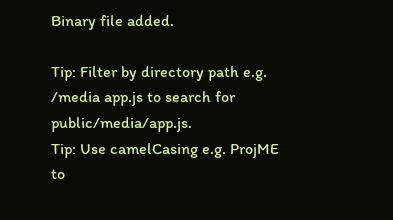Binary file added.

Tip: Filter by directory path e.g. /media app.js to search for public/media/app.js.
Tip: Use camelCasing e.g. ProjME to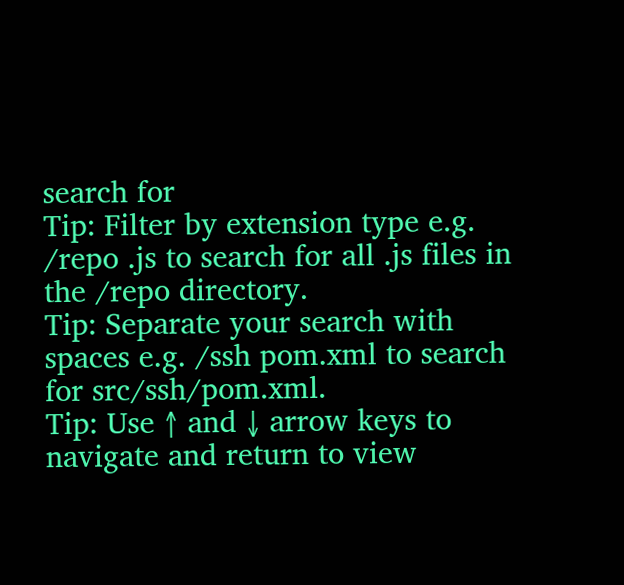search for
Tip: Filter by extension type e.g. /repo .js to search for all .js files in the /repo directory.
Tip: Separate your search with spaces e.g. /ssh pom.xml to search for src/ssh/pom.xml.
Tip: Use ↑ and ↓ arrow keys to navigate and return to view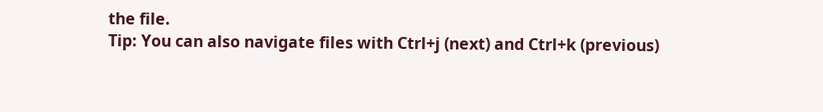the file.
Tip: You can also navigate files with Ctrl+j (next) and Ctrl+k (previous)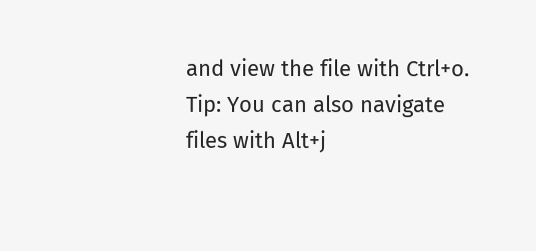and view the file with Ctrl+o.
Tip: You can also navigate files with Alt+j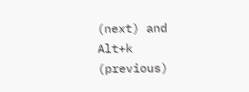(next) and Alt+k (previous)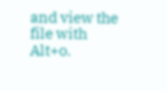and view the file with Alt+o.